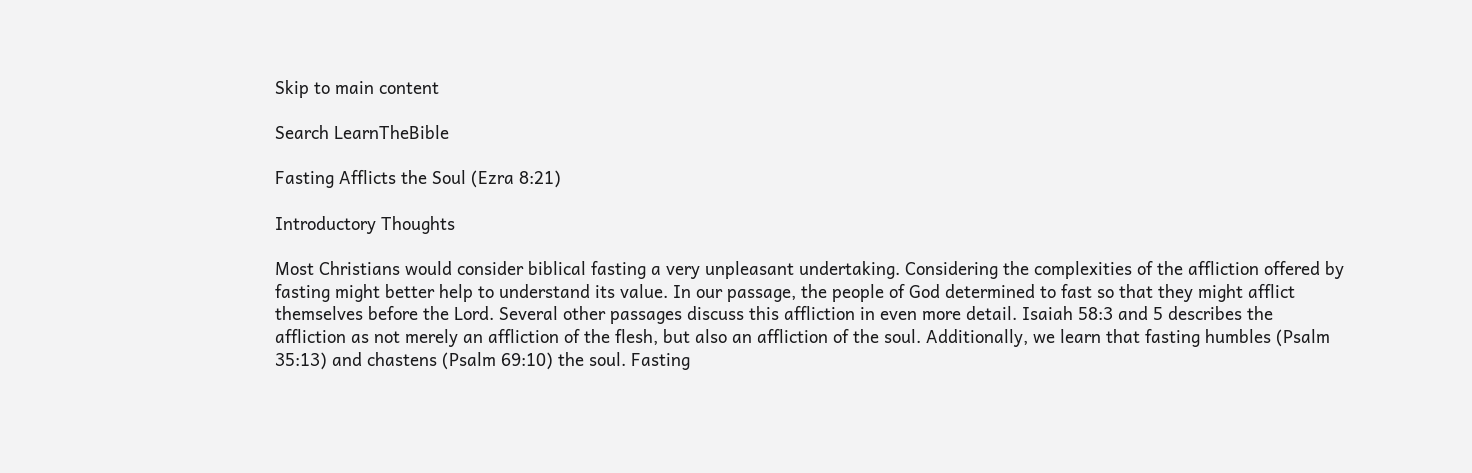Skip to main content

Search LearnTheBible

Fasting Afflicts the Soul (Ezra 8:21)

Introductory Thoughts

Most Christians would consider biblical fasting a very unpleasant undertaking. Considering the complexities of the affliction offered by fasting might better help to understand its value. In our passage, the people of God determined to fast so that they might afflict themselves before the Lord. Several other passages discuss this affliction in even more detail. Isaiah 58:3 and 5 describes the affliction as not merely an affliction of the flesh, but also an affliction of the soul. Additionally, we learn that fasting humbles (Psalm 35:13) and chastens (Psalm 69:10) the soul. Fasting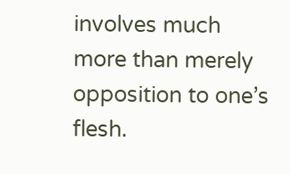involves much more than merely opposition to one’s flesh.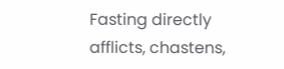Fasting directly afflicts, chastens,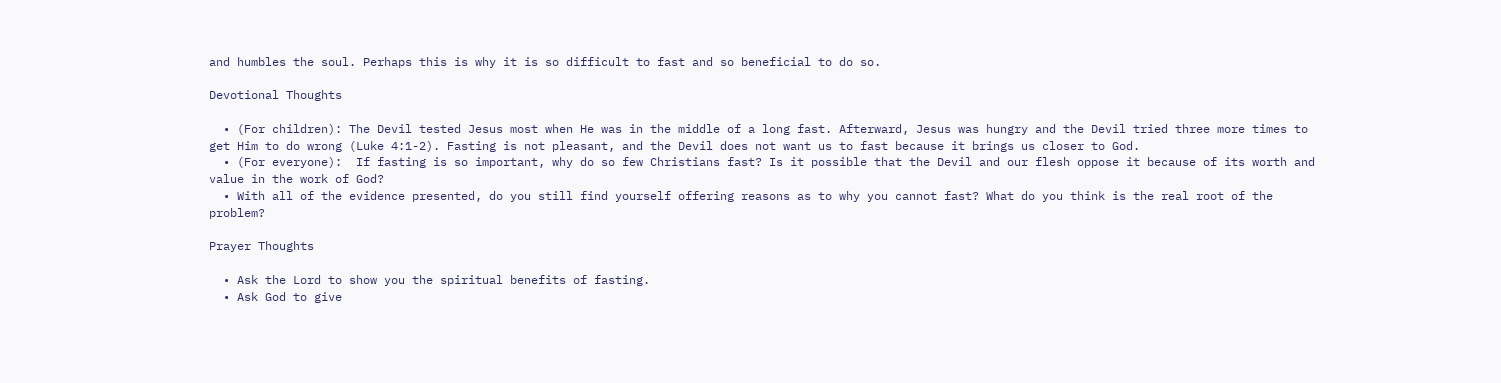and humbles the soul. Perhaps this is why it is so difficult to fast and so beneficial to do so.

Devotional Thoughts

  • (For children): The Devil tested Jesus most when He was in the middle of a long fast. Afterward, Jesus was hungry and the Devil tried three more times to get Him to do wrong (Luke 4:1-2). Fasting is not pleasant, and the Devil does not want us to fast because it brings us closer to God.
  • (For everyone):  If fasting is so important, why do so few Christians fast? Is it possible that the Devil and our flesh oppose it because of its worth and value in the work of God?
  • With all of the evidence presented, do you still find yourself offering reasons as to why you cannot fast? What do you think is the real root of the problem?

Prayer Thoughts

  • Ask the Lord to show you the spiritual benefits of fasting.
  • Ask God to give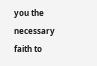you the necessary faith to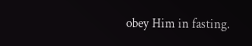obey Him in fasting.